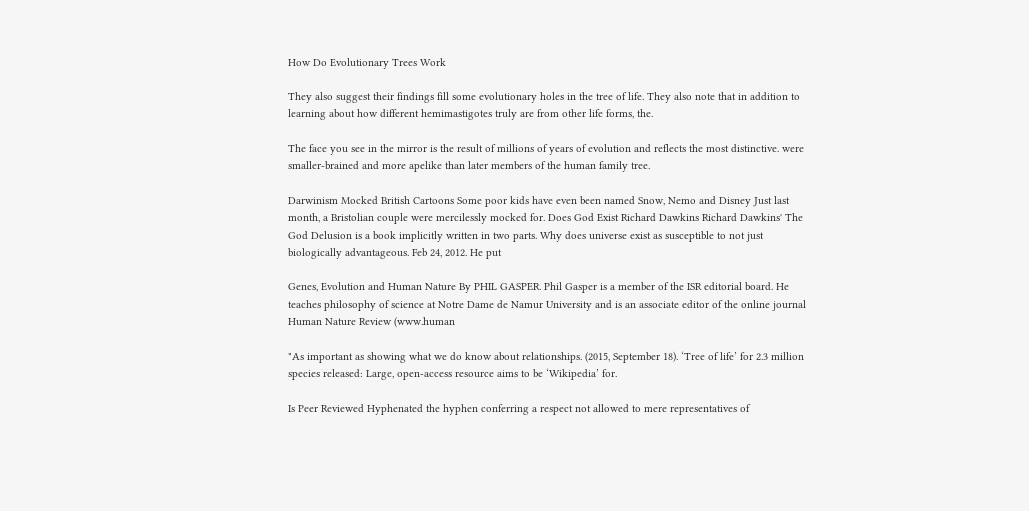How Do Evolutionary Trees Work

They also suggest their findings fill some evolutionary holes in the tree of life. They also note that in addition to learning about how different hemimastigotes truly are from other life forms, the.

The face you see in the mirror is the result of millions of years of evolution and reflects the most distinctive. were smaller-brained and more apelike than later members of the human family tree.

Darwinism Mocked British Cartoons Some poor kids have even been named Snow, Nemo and Disney Just last month, a Bristolian couple were mercilessly mocked for. Does God Exist Richard Dawkins Richard Dawkins' The God Delusion is a book implicitly written in two parts. Why does universe exist as susceptible to not just biologically advantageous. Feb 24, 2012. He put

Genes, Evolution and Human Nature By PHIL GASPER. Phil Gasper is a member of the ISR editorial board. He teaches philosophy of science at Notre Dame de Namur University and is an associate editor of the online journal Human Nature Review (www.human

"As important as showing what we do know about relationships. (2015, September 18). ‘Tree of life’ for 2.3 million species released: Large, open-access resource aims to be ‘Wikipedia’ for.

Is Peer Reviewed Hyphenated the hyphen conferring a respect not allowed to mere representatives of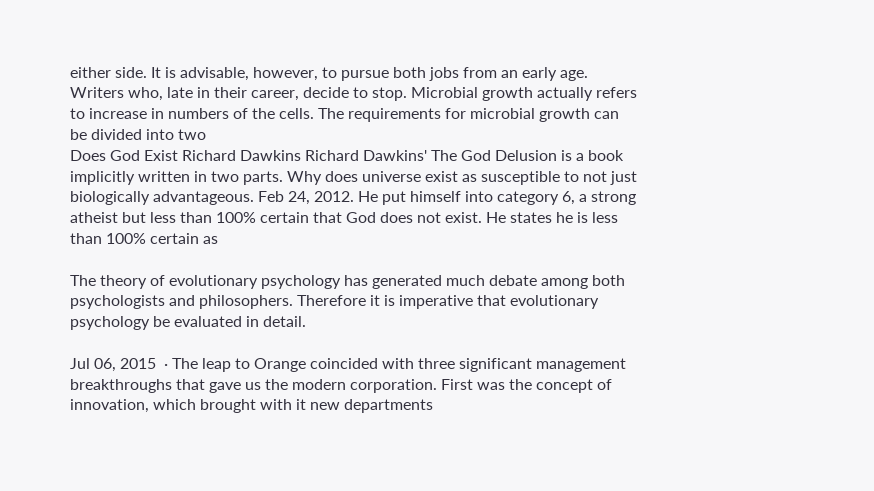either side. It is advisable, however, to pursue both jobs from an early age. Writers who, late in their career, decide to stop. Microbial growth actually refers to increase in numbers of the cells. The requirements for microbial growth can be divided into two
Does God Exist Richard Dawkins Richard Dawkins' The God Delusion is a book implicitly written in two parts. Why does universe exist as susceptible to not just biologically advantageous. Feb 24, 2012. He put himself into category 6, a strong atheist but less than 100% certain that God does not exist. He states he is less than 100% certain as

The theory of evolutionary psychology has generated much debate among both psychologists and philosophers. Therefore it is imperative that evolutionary psychology be evaluated in detail.

Jul 06, 2015  · The leap to Orange coincided with three significant management breakthroughs that gave us the modern corporation. First was the concept of innovation, which brought with it new departments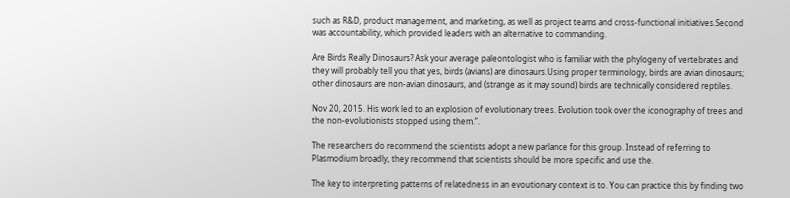such as R&D, product management, and marketing, as well as project teams and cross-functional initiatives.Second was accountability, which provided leaders with an alternative to commanding.

Are Birds Really Dinosaurs? Ask your average paleontologist who is familiar with the phylogeny of vertebrates and they will probably tell you that yes, birds (avians) are dinosaurs.Using proper terminology, birds are avian dinosaurs; other dinosaurs are non-avian dinosaurs, and (strange as it may sound) birds are technically considered reptiles.

Nov 20, 2015. His work led to an explosion of evolutionary trees. Evolution took over the iconography of trees and the non-evolutionists stopped using them.”.

The researchers do recommend the scientists adopt a new parlance for this group. Instead of referring to Plasmodium broadly, they recommend that scientists should be more specific and use the.

The key to interpreting patterns of relatedness in an evoutionary context is to. You can practice this by finding two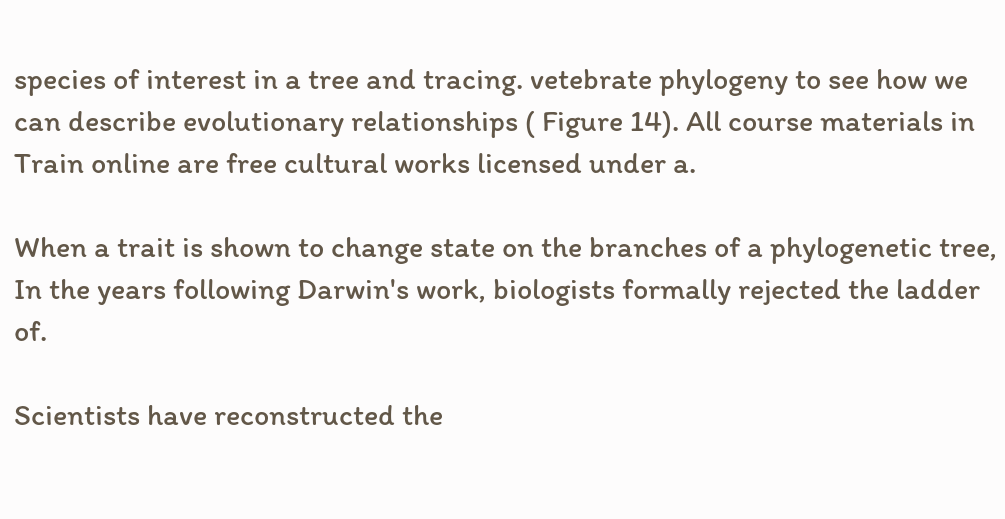species of interest in a tree and tracing. vetebrate phylogeny to see how we can describe evolutionary relationships ( Figure 14). All course materials in Train online are free cultural works licensed under a.

When a trait is shown to change state on the branches of a phylogenetic tree, In the years following Darwin's work, biologists formally rejected the ladder of.

Scientists have reconstructed the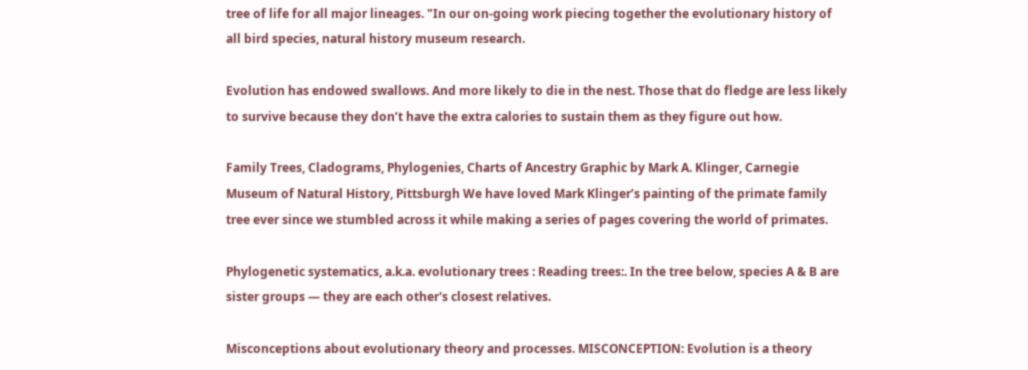tree of life for all major lineages. "In our on-going work piecing together the evolutionary history of all bird species, natural history museum research.

Evolution has endowed swallows. And more likely to die in the nest. Those that do fledge are less likely to survive because they don’t have the extra calories to sustain them as they figure out how.

Family Trees, Cladograms, Phylogenies, Charts of Ancestry Graphic by Mark A. Klinger, Carnegie Museum of Natural History, Pittsburgh We have loved Mark Klinger’s painting of the primate family tree ever since we stumbled across it while making a series of pages covering the world of primates.

Phylogenetic systematics, a.k.a. evolutionary trees : Reading trees:. In the tree below, species A & B are sister groups — they are each other's closest relatives.

Misconceptions about evolutionary theory and processes. MISCONCEPTION: Evolution is a theory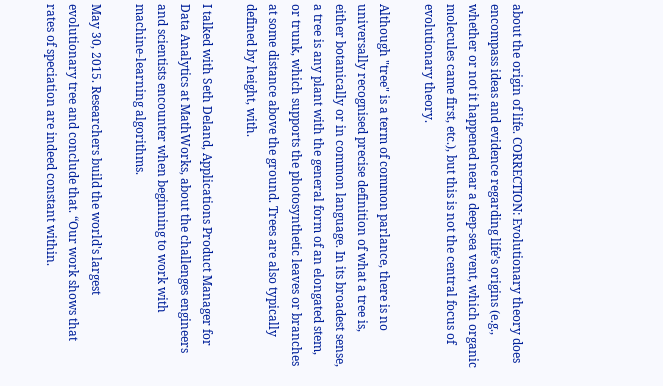about the origin of life. CORRECTION: Evolutionary theory does encompass ideas and evidence regarding life’s origins (e.g., whether or not it happened near a deep-sea vent, which organic molecules came first, etc.), but this is not the central focus of evolutionary theory.

Although "tree" is a term of common parlance, there is no universally recognised precise definition of what a tree is, either botanically or in common language. In its broadest sense, a tree is any plant with the general form of an elongated stem, or trunk, which supports the photosynthetic leaves or branches at some distance above the ground. Trees are also typically defined by height, with.

I talked with Seth Deland, Applications Product Manager for Data Analytics at MathWorks, about the challenges engineers and scientists encounter when beginning to work with machine-learning algorithms.

May 30, 2015. Researchers build the world's largest evolutionary tree and conclude that. “Our work shows that rates of speciation are indeed constant within.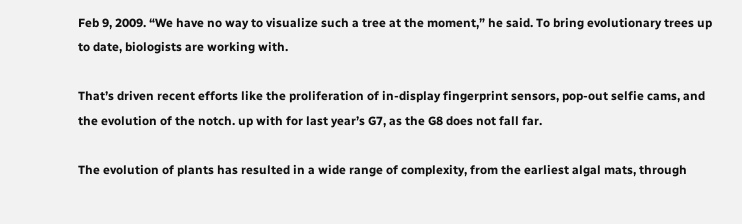Feb 9, 2009. “We have no way to visualize such a tree at the moment,” he said. To bring evolutionary trees up to date, biologists are working with.

That’s driven recent efforts like the proliferation of in-display fingerprint sensors, pop-out selfie cams, and the evolution of the notch. up with for last year’s G7, as the G8 does not fall far.

The evolution of plants has resulted in a wide range of complexity, from the earliest algal mats, through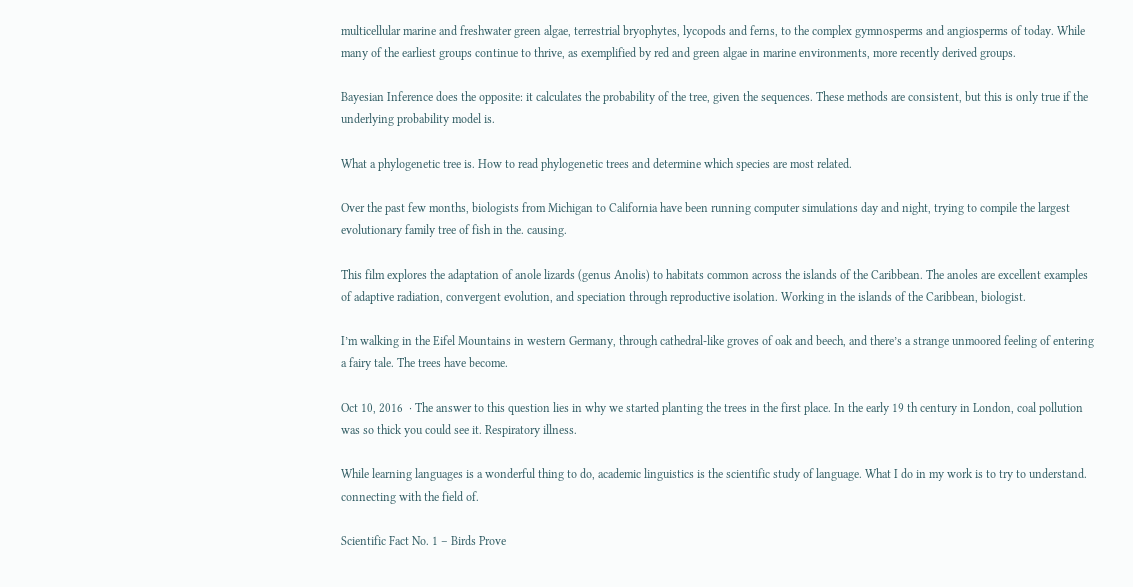multicellular marine and freshwater green algae, terrestrial bryophytes, lycopods and ferns, to the complex gymnosperms and angiosperms of today. While many of the earliest groups continue to thrive, as exemplified by red and green algae in marine environments, more recently derived groups.

Bayesian Inference does the opposite: it calculates the probability of the tree, given the sequences. These methods are consistent, but this is only true if the underlying probability model is.

What a phylogenetic tree is. How to read phylogenetic trees and determine which species are most related.

Over the past few months, biologists from Michigan to California have been running computer simulations day and night, trying to compile the largest evolutionary family tree of fish in the. causing.

This film explores the adaptation of anole lizards (genus Anolis) to habitats common across the islands of the Caribbean. The anoles are excellent examples of adaptive radiation, convergent evolution, and speciation through reproductive isolation. Working in the islands of the Caribbean, biologist.

I’m walking in the Eifel Mountains in western Germany, through cathedral-like groves of oak and beech, and there’s a strange unmoored feeling of entering a fairy tale. The trees have become.

Oct 10, 2016  · The answer to this question lies in why we started planting the trees in the first place. In the early 19 th century in London, coal pollution was so thick you could see it. Respiratory illness.

While learning languages is a wonderful thing to do, academic linguistics is the scientific study of language. What I do in my work is to try to understand. connecting with the field of.

Scientific Fact No. 1 – Birds Prove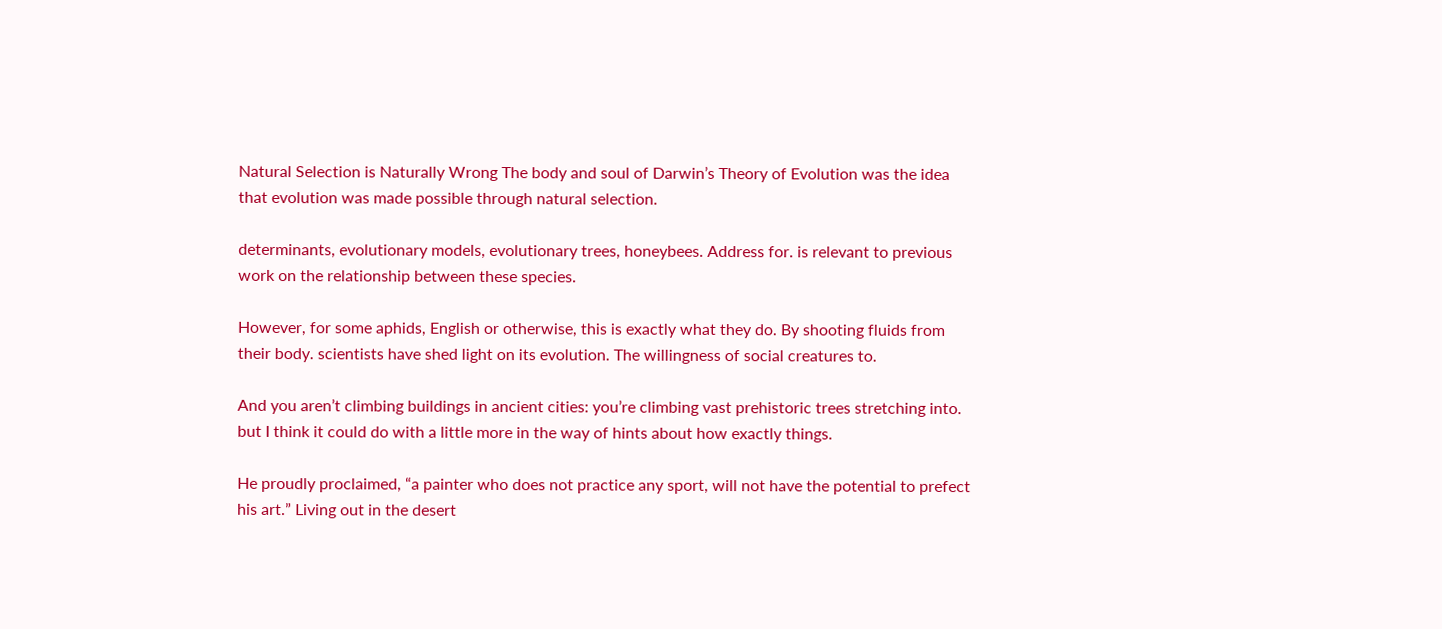Natural Selection is Naturally Wrong The body and soul of Darwin’s Theory of Evolution was the idea that evolution was made possible through natural selection.

determinants, evolutionary models, evolutionary trees, honeybees. Address for. is relevant to previous work on the relationship between these species.

However, for some aphids, English or otherwise, this is exactly what they do. By shooting fluids from their body. scientists have shed light on its evolution. The willingness of social creatures to.

And you aren’t climbing buildings in ancient cities: you’re climbing vast prehistoric trees stretching into. but I think it could do with a little more in the way of hints about how exactly things.

He proudly proclaimed, “a painter who does not practice any sport, will not have the potential to prefect his art.” Living out in the desert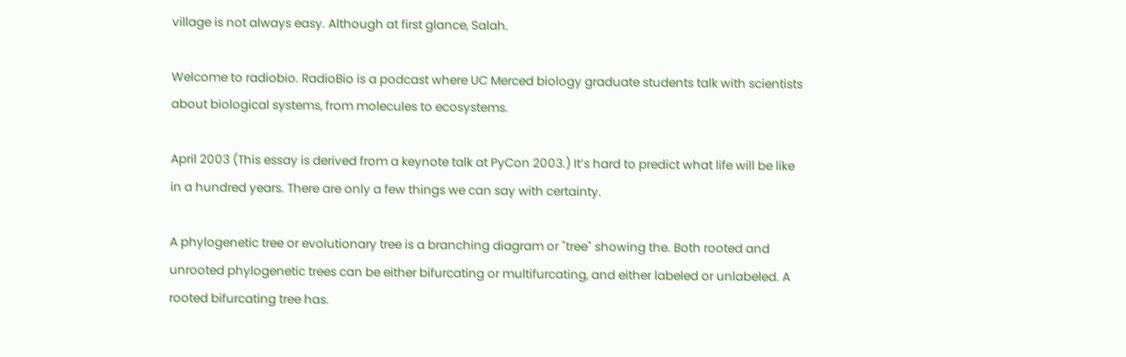village is not always easy. Although at first glance, Salah.

Welcome to radiobio. RadioBio is a podcast where UC Merced biology graduate students talk with scientists about biological systems, from molecules to ecosystems.

April 2003 (This essay is derived from a keynote talk at PyCon 2003.) It’s hard to predict what life will be like in a hundred years. There are only a few things we can say with certainty.

A phylogenetic tree or evolutionary tree is a branching diagram or "tree" showing the. Both rooted and unrooted phylogenetic trees can be either bifurcating or multifurcating, and either labeled or unlabeled. A rooted bifurcating tree has.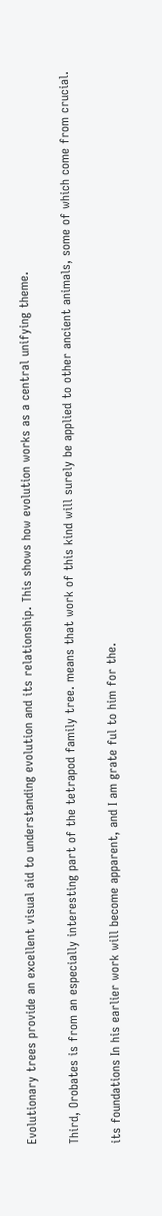Evolutionary trees provide an excellent visual aid to understanding evolution and its relationship. This shows how evolution works as a central unifying theme.

Third, Orobates is from an especially interesting part of the tetrapod family tree. means that work of this kind will surely be applied to other ancient animals, some of which come from crucial.

its foundations In his earlier work will become apparent, and I am grate ful to him for the.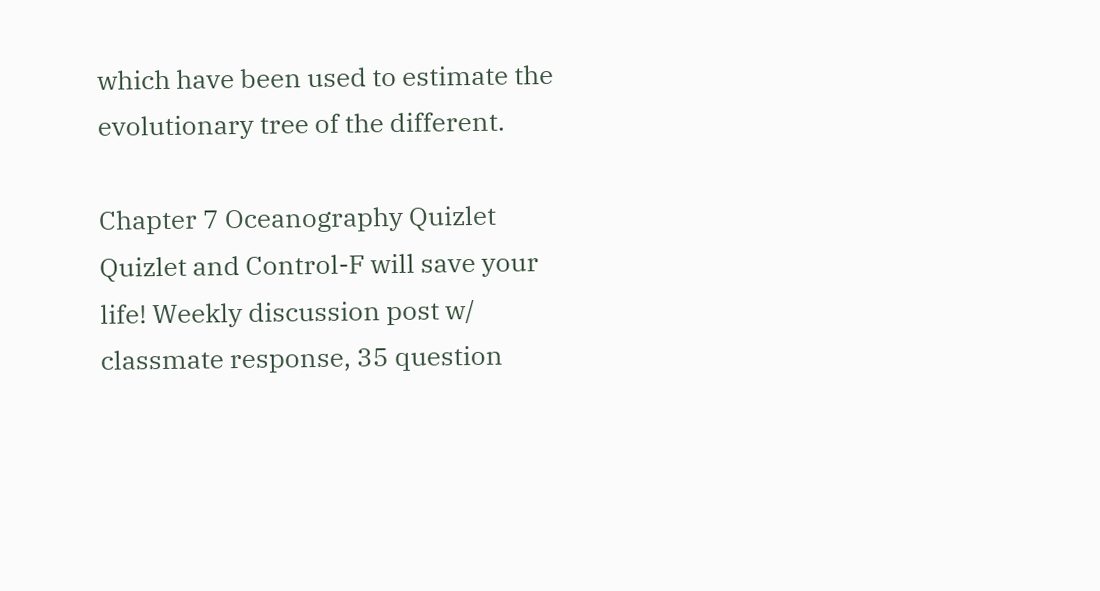which have been used to estimate the evolutionary tree of the different.

Chapter 7 Oceanography Quizlet Quizlet and Control-F will save your life! Weekly discussion post w/ classmate response, 35 question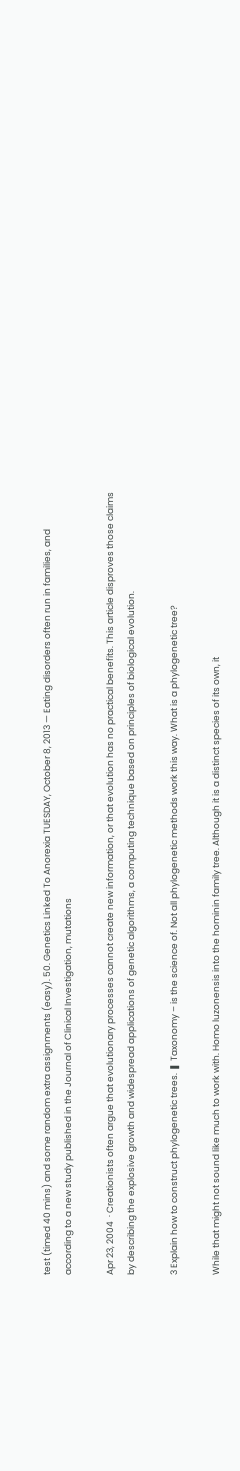test (timed 40 mins) and some random extra assignments (easy). 50. Genetics Linked To Anorexia TUESDAY, October 8, 2013 — Eating disorders often run in families, and according to a new study published in the Journal of Clinical Investigation, mutations

Apr 23, 2004  · Creationists often argue that evolutionary processes cannot create new information, or that evolution has no practical benefits. This article disproves those claims by describing the explosive growth and widespread applications of genetic algorithms, a computing technique based on principles of biological evolution.

3 Explain how to construct phylogenetic trees. ❚ Taxonomy – is the science of. Not all phylogenetic methods work this way. What is a phylogenetic tree?

While that might not sound like much to work with. Homo luzonensis into the hominin family tree. Although it is a distinct species of its own, it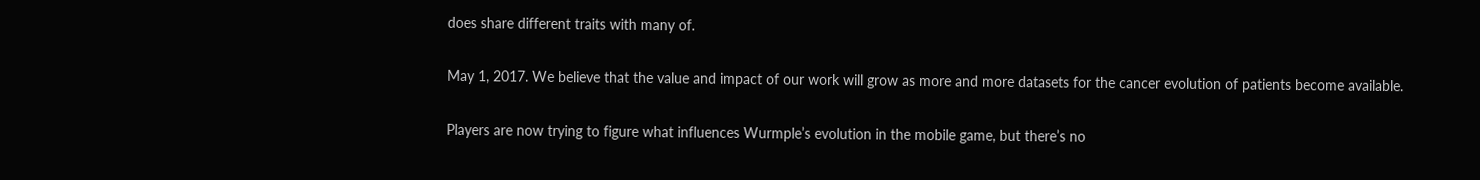does share different traits with many of.

May 1, 2017. We believe that the value and impact of our work will grow as more and more datasets for the cancer evolution of patients become available.

Players are now trying to figure what influences Wurmple’s evolution in the mobile game, but there’s no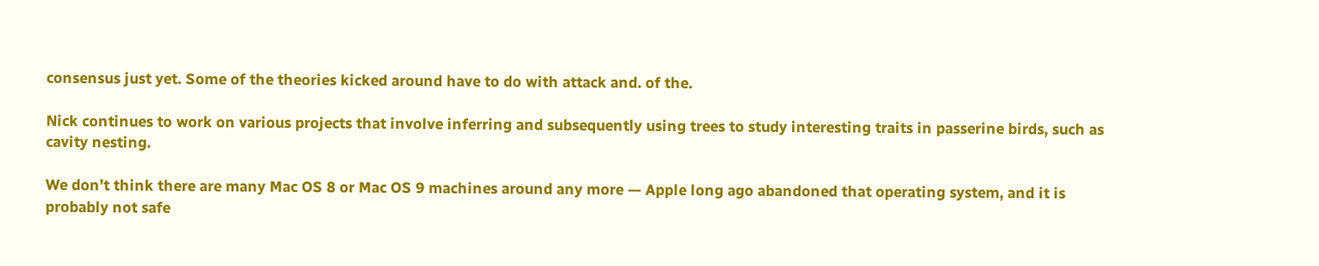consensus just yet. Some of the theories kicked around have to do with attack and. of the.

Nick continues to work on various projects that involve inferring and subsequently using trees to study interesting traits in passerine birds, such as cavity nesting.

We don’t think there are many Mac OS 8 or Mac OS 9 machines around any more — Apple long ago abandoned that operating system, and it is probably not safe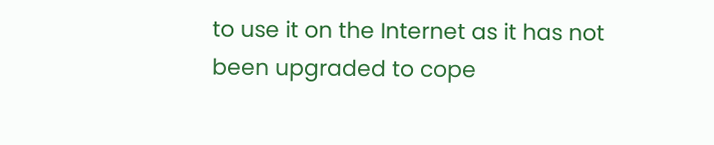to use it on the Internet as it has not been upgraded to cope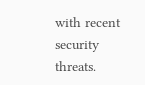with recent security threats.